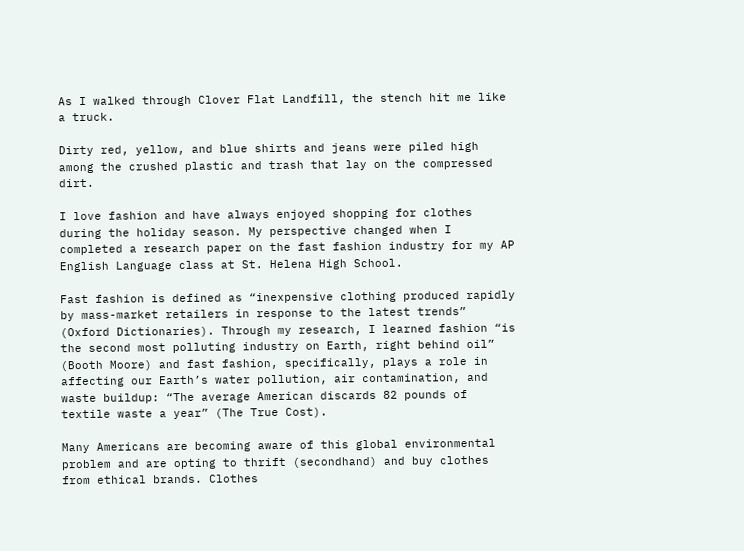As I walked through Clover Flat Landfill, the stench hit me like a truck.

Dirty red, yellow, and blue shirts and jeans were piled high among the crushed plastic and trash that lay on the compressed dirt.

I love fashion and have always enjoyed shopping for clothes during the holiday season. My perspective changed when I completed a research paper on the fast fashion industry for my AP English Language class at St. Helena High School.

Fast fashion is defined as “inexpensive clothing produced rapidly by mass-market retailers in response to the latest trends” (Oxford Dictionaries). Through my research, I learned fashion “is the second most polluting industry on Earth, right behind oil” (Booth Moore) and fast fashion, specifically, plays a role in affecting our Earth’s water pollution, air contamination, and waste buildup: “The average American discards 82 pounds of textile waste a year” (The True Cost).

Many Americans are becoming aware of this global environmental problem and are opting to thrift (secondhand) and buy clothes from ethical brands. Clothes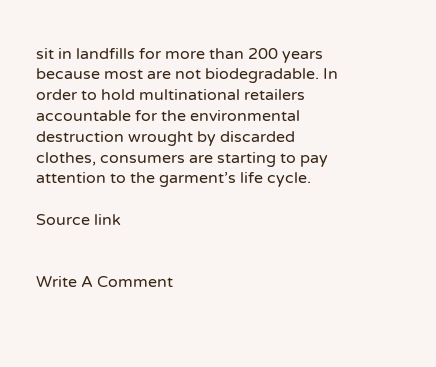sit in landfills for more than 200 years because most are not biodegradable. In order to hold multinational retailers accountable for the environmental destruction wrought by discarded clothes, consumers are starting to pay attention to the garment’s life cycle.

Source link


Write A Comment